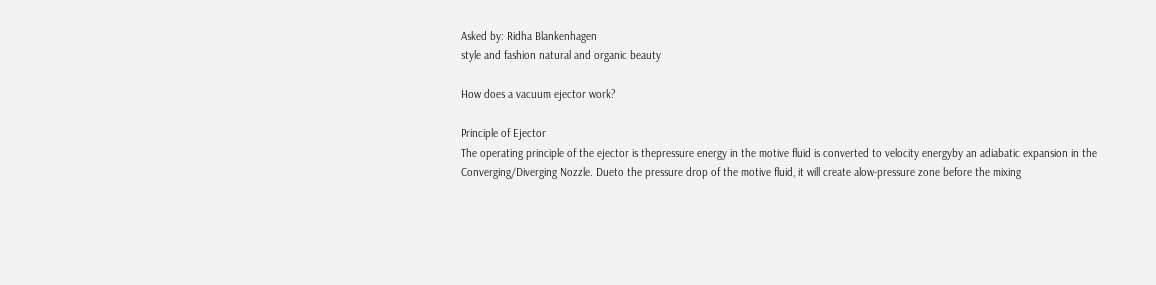Asked by: Ridha Blankenhagen
style and fashion natural and organic beauty

How does a vacuum ejector work?

Principle of Ejector
The operating principle of the ejector is thepressure energy in the motive fluid is converted to velocity energyby an adiabatic expansion in the Converging/Diverging Nozzle. Dueto the pressure drop of the motive fluid, it will create alow-pressure zone before the mixing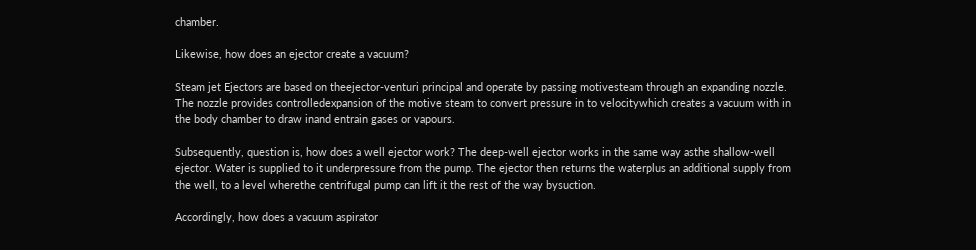chamber.

Likewise, how does an ejector create a vacuum?

Steam jet Ejectors are based on theejector-venturi principal and operate by passing motivesteam through an expanding nozzle. The nozzle provides controlledexpansion of the motive steam to convert pressure in to velocitywhich creates a vacuum with in the body chamber to draw inand entrain gases or vapours.

Subsequently, question is, how does a well ejector work? The deep-well ejector works in the same way asthe shallow-well ejector. Water is supplied to it underpressure from the pump. The ejector then returns the waterplus an additional supply from the well, to a level wherethe centrifugal pump can lift it the rest of the way bysuction.

Accordingly, how does a vacuum aspirator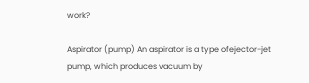work?

Aspirator (pump) An aspirator is a type ofejector-jet pump, which produces vacuum by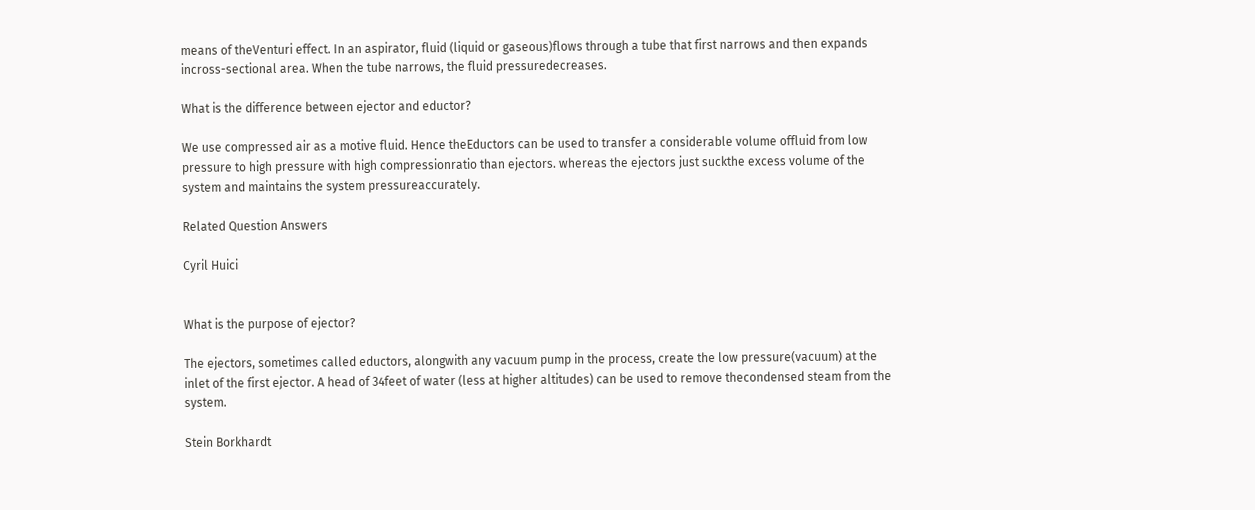means of theVenturi effect. In an aspirator, fluid (liquid or gaseous)flows through a tube that first narrows and then expands incross-sectional area. When the tube narrows, the fluid pressuredecreases.

What is the difference between ejector and eductor?

We use compressed air as a motive fluid. Hence theEductors can be used to transfer a considerable volume offluid from low pressure to high pressure with high compressionratio than ejectors. whereas the ejectors just suckthe excess volume of the system and maintains the system pressureaccurately.

Related Question Answers

Cyril Huici


What is the purpose of ejector?

The ejectors, sometimes called eductors, alongwith any vacuum pump in the process, create the low pressure(vacuum) at the inlet of the first ejector. A head of 34feet of water (less at higher altitudes) can be used to remove thecondensed steam from the system.

Stein Borkhardt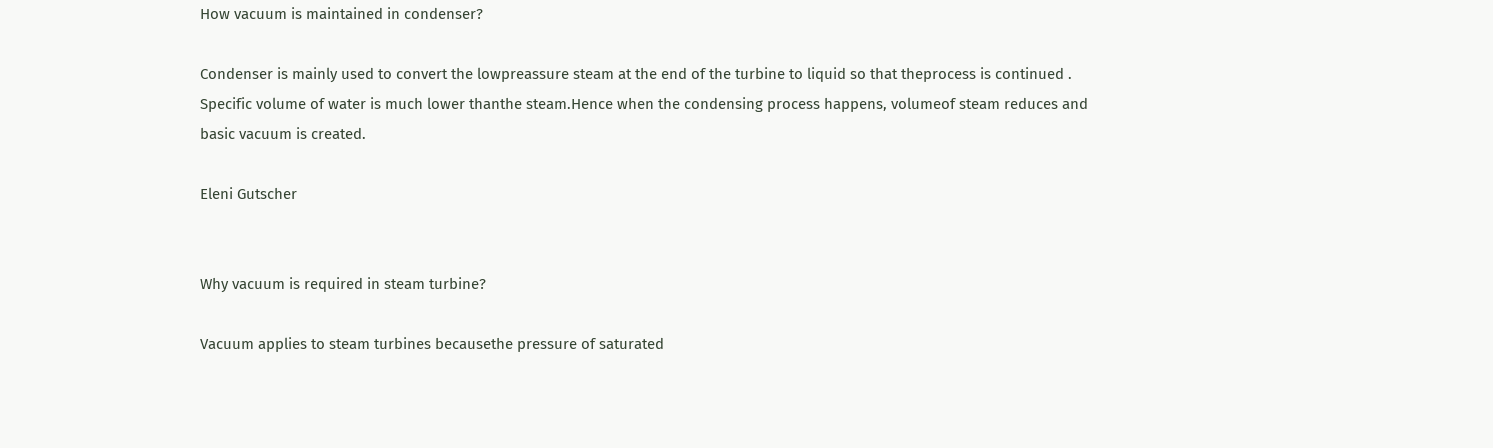How vacuum is maintained in condenser?

Condenser is mainly used to convert the lowpreassure steam at the end of the turbine to liquid so that theprocess is continued . Specific volume of water is much lower thanthe steam.Hence when the condensing process happens, volumeof steam reduces and basic vacuum is created.

Eleni Gutscher


Why vacuum is required in steam turbine?

Vacuum applies to steam turbines becausethe pressure of saturated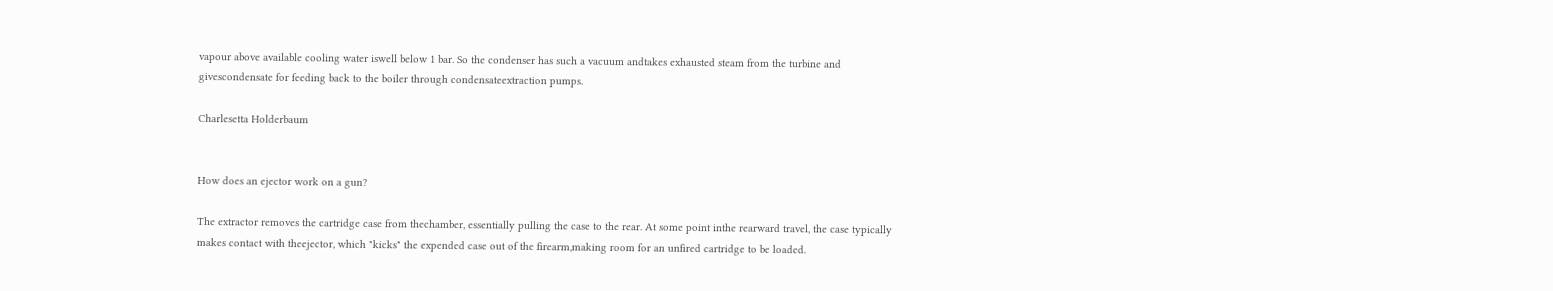vapour above available cooling water iswell below 1 bar. So the condenser has such a vacuum andtakes exhausted steam from the turbine and givescondensate for feeding back to the boiler through condensateextraction pumps.

Charlesetta Holderbaum


How does an ejector work on a gun?

The extractor removes the cartridge case from thechamber, essentially pulling the case to the rear. At some point inthe rearward travel, the case typically makes contact with theejector, which "kicks" the expended case out of the firearm,making room for an unfired cartridge to be loaded.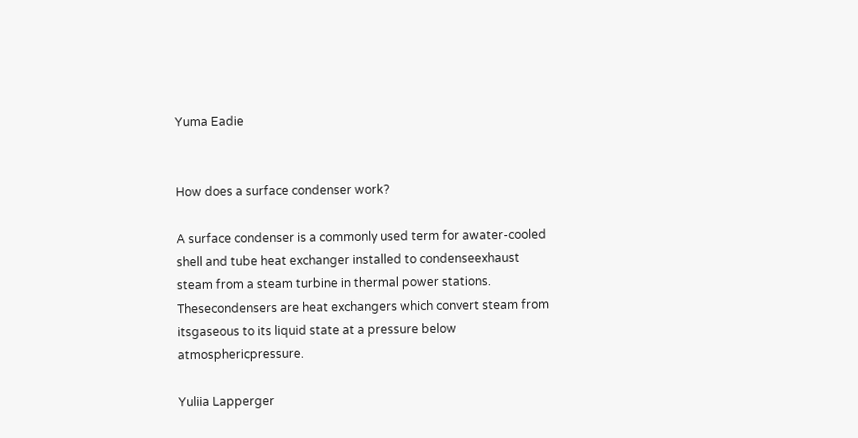Yuma Eadie


How does a surface condenser work?

A surface condenser is a commonly used term for awater-cooled shell and tube heat exchanger installed to condenseexhaust steam from a steam turbine in thermal power stations. Thesecondensers are heat exchangers which convert steam from itsgaseous to its liquid state at a pressure below atmosphericpressure.

Yuliia Lapperger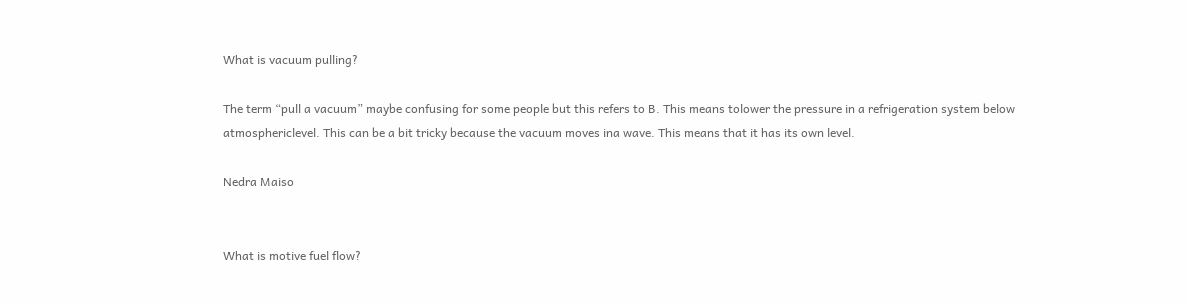What is vacuum pulling?

The term “pull a vacuum” maybe confusing for some people but this refers to B. This means tolower the pressure in a refrigeration system below atmosphericlevel. This can be a bit tricky because the vacuum moves ina wave. This means that it has its own level.

Nedra Maiso


What is motive fuel flow?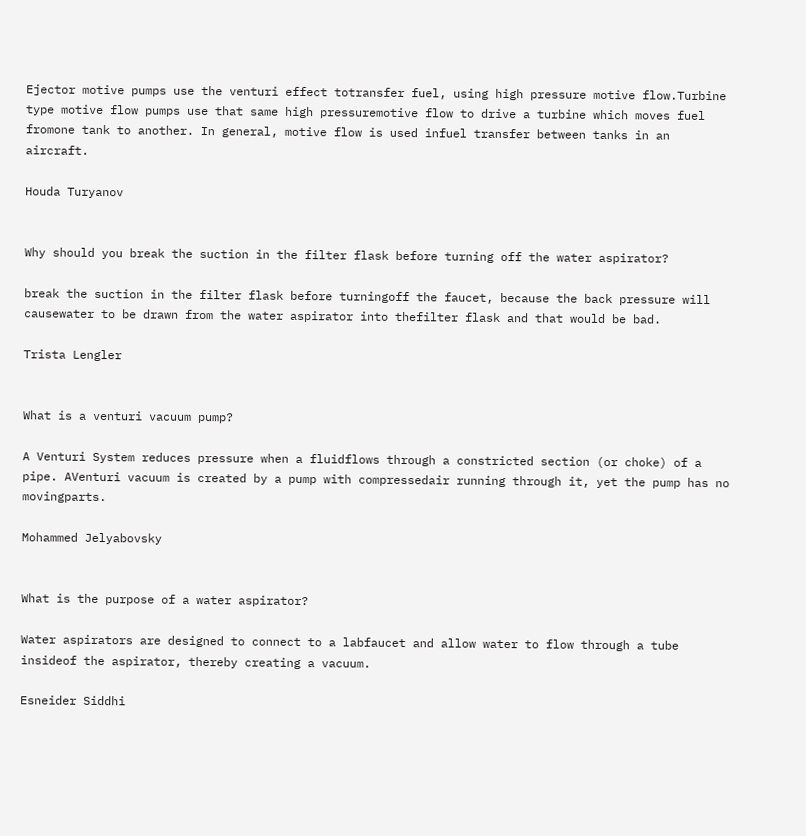Ejector motive pumps use the venturi effect totransfer fuel, using high pressure motive flow.Turbine type motive flow pumps use that same high pressuremotive flow to drive a turbine which moves fuel fromone tank to another. In general, motive flow is used infuel transfer between tanks in an aircraft.

Houda Turyanov


Why should you break the suction in the filter flask before turning off the water aspirator?

break the suction in the filter flask before turningoff the faucet, because the back pressure will causewater to be drawn from the water aspirator into thefilter flask and that would be bad.

Trista Lengler


What is a venturi vacuum pump?

A Venturi System reduces pressure when a fluidflows through a constricted section (or choke) of a pipe. AVenturi vacuum is created by a pump with compressedair running through it, yet the pump has no movingparts.

Mohammed Jelyabovsky


What is the purpose of a water aspirator?

Water aspirators are designed to connect to a labfaucet and allow water to flow through a tube insideof the aspirator, thereby creating a vacuum.

Esneider Siddhi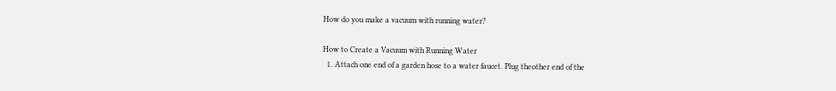How do you make a vacuum with running water?

How to Create a Vacuum with Running Water
  1. Attach one end of a garden hose to a water faucet. Plug theother end of the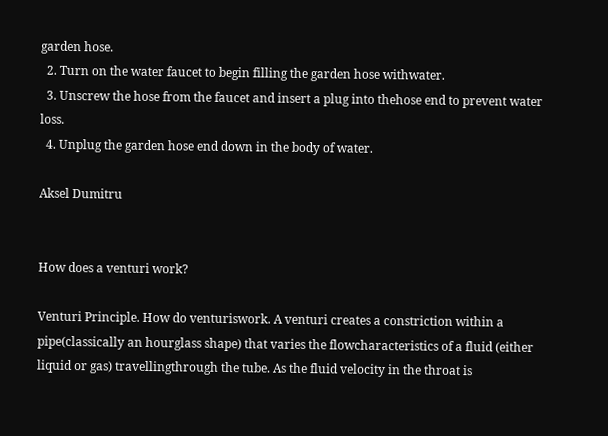garden hose.
  2. Turn on the water faucet to begin filling the garden hose withwater.
  3. Unscrew the hose from the faucet and insert a plug into thehose end to prevent water loss.
  4. Unplug the garden hose end down in the body of water.

Aksel Dumitru


How does a venturi work?

Venturi Principle. How do venturiswork. A venturi creates a constriction within a pipe(classically an hourglass shape) that varies the flowcharacteristics of a fluid (either liquid or gas) travellingthrough the tube. As the fluid velocity in the throat is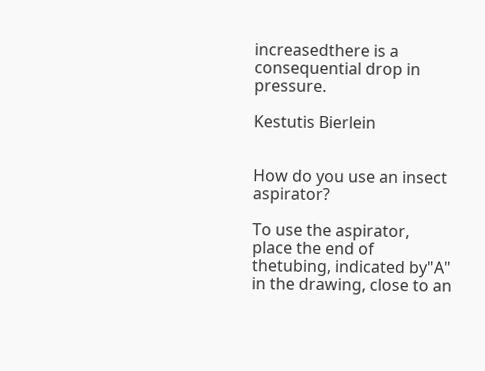increasedthere is a consequential drop in pressure.

Kestutis Bierlein


How do you use an insect aspirator?

To use the aspirator, place the end of thetubing, indicated by"A" in the drawing, close to an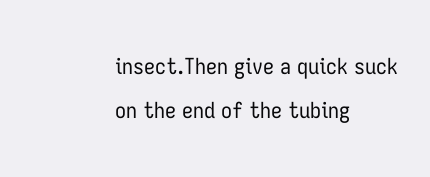insect.Then give a quick suck on the end of the tubing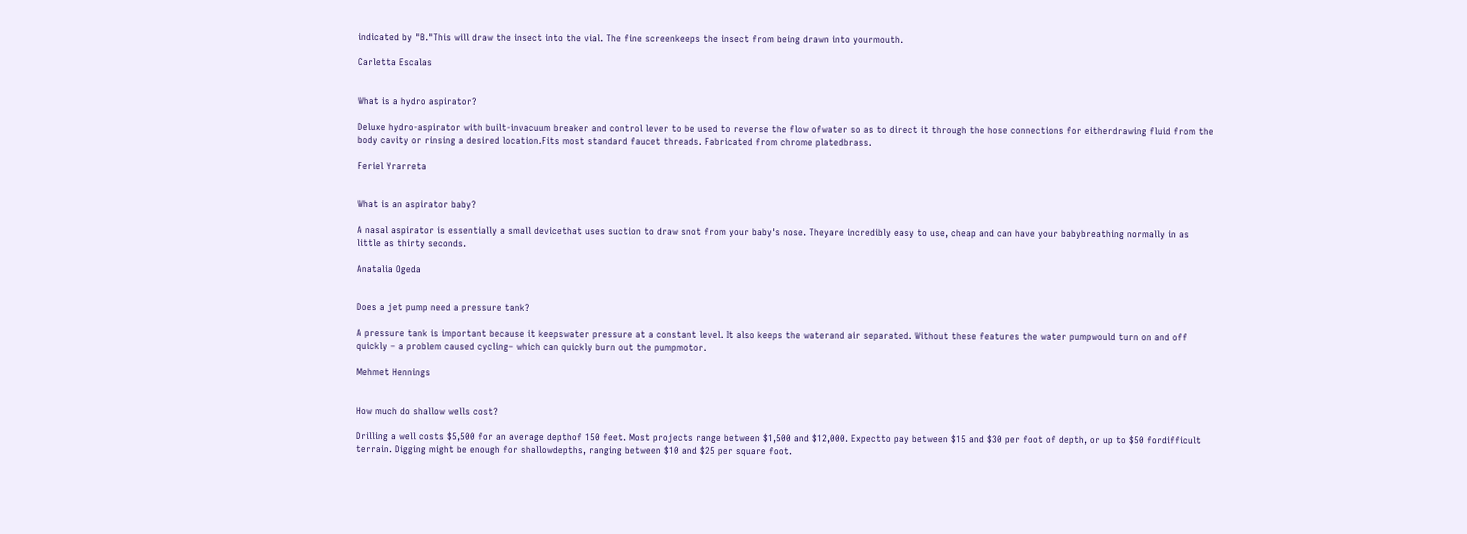indicated by "B."This will draw the insect into the vial. The fine screenkeeps the insect from being drawn into yourmouth.

Carletta Escalas


What is a hydro aspirator?

Deluxe hydro-aspirator with built-invacuum breaker and control lever to be used to reverse the flow ofwater so as to direct it through the hose connections for eitherdrawing fluid from the body cavity or rinsing a desired location.Fits most standard faucet threads. Fabricated from chrome platedbrass.

Feriel Yrarreta


What is an aspirator baby?

A nasal aspirator is essentially a small devicethat uses suction to draw snot from your baby's nose. Theyare incredibly easy to use, cheap and can have your babybreathing normally in as little as thirty seconds.

Anatalia Ogeda


Does a jet pump need a pressure tank?

A pressure tank is important because it keepswater pressure at a constant level. It also keeps the waterand air separated. Without these features the water pumpwould turn on and off quickly – a problem caused cycling– which can quickly burn out the pumpmotor.

Mehmet Hennings


How much do shallow wells cost?

Drilling a well costs $5,500 for an average depthof 150 feet. Most projects range between $1,500 and $12,000. Expectto pay between $15 and $30 per foot of depth, or up to $50 fordifficult terrain. Digging might be enough for shallowdepths, ranging between $10 and $25 per square foot.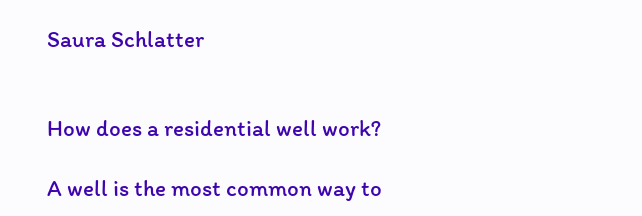Saura Schlatter


How does a residential well work?

A well is the most common way to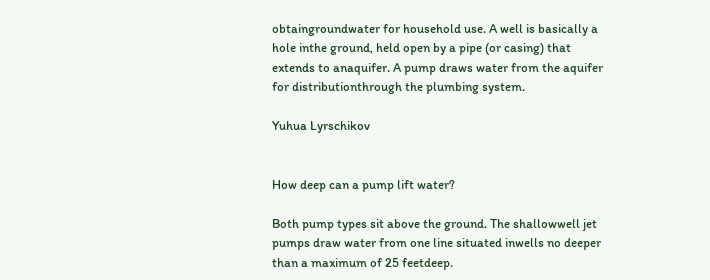obtaingroundwater for household use. A well is basically a hole inthe ground, held open by a pipe (or casing) that extends to anaquifer. A pump draws water from the aquifer for distributionthrough the plumbing system.

Yuhua Lyrschikov


How deep can a pump lift water?

Both pump types sit above the ground. The shallowwell jet pumps draw water from one line situated inwells no deeper than a maximum of 25 feetdeep.